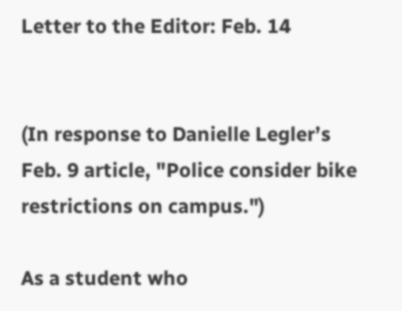Letter to the Editor: Feb. 14


(In response to Danielle Legler’s Feb. 9 article, "Police consider bike restrictions on campus.")

As a student who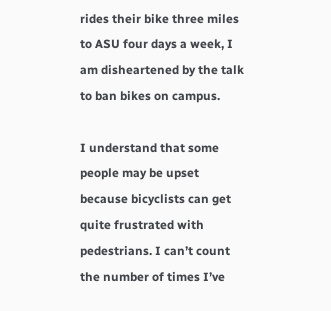rides their bike three miles to ASU four days a week, I am disheartened by the talk to ban bikes on campus.

I understand that some people may be upset because bicyclists can get quite frustrated with pedestrians. I can’t count the number of times I’ve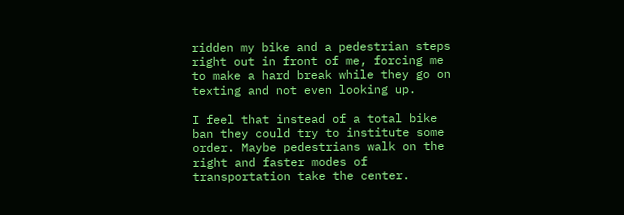ridden my bike and a pedestrian steps right out in front of me, forcing me to make a hard break while they go on texting and not even looking up.

I feel that instead of a total bike ban they could try to institute some order. Maybe pedestrians walk on the right and faster modes of transportation take the center.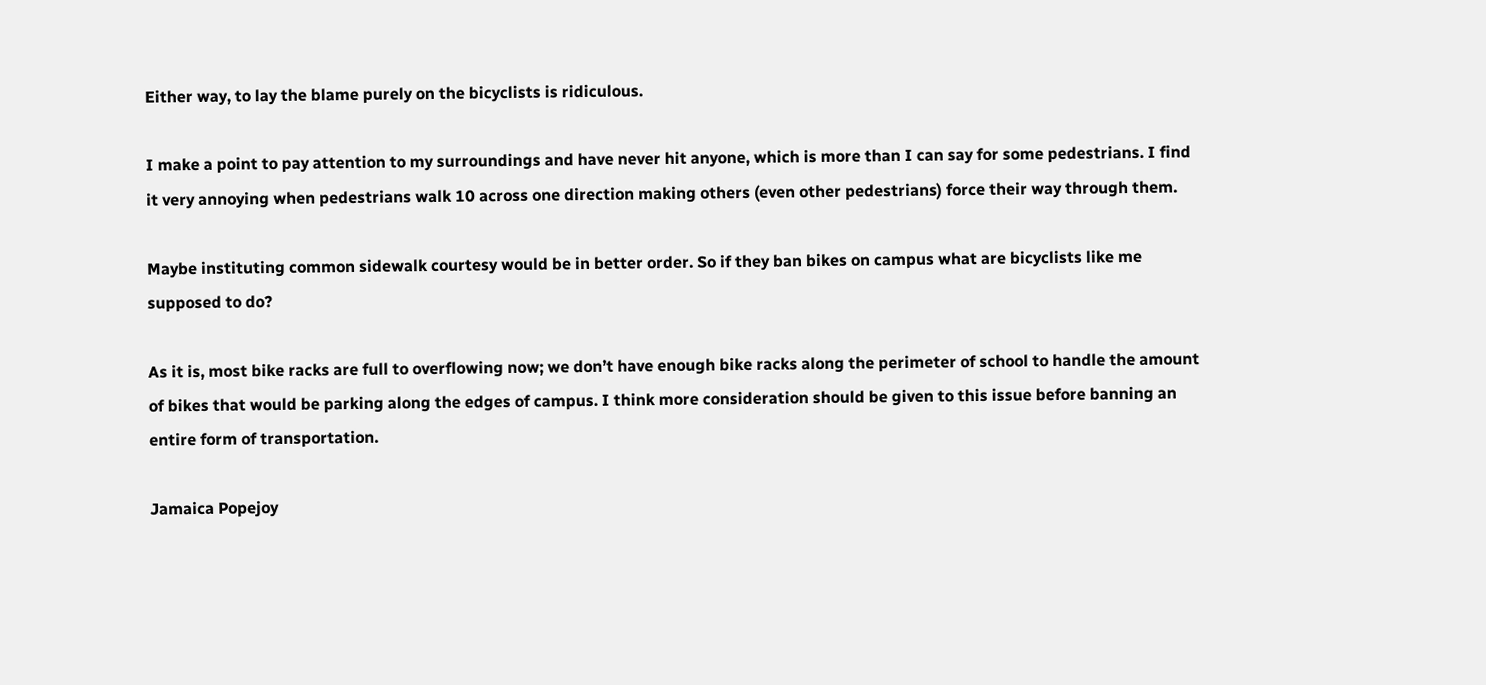Either way, to lay the blame purely on the bicyclists is ridiculous.

I make a point to pay attention to my surroundings and have never hit anyone, which is more than I can say for some pedestrians. I find it very annoying when pedestrians walk 10 across one direction making others (even other pedestrians) force their way through them.

Maybe instituting common sidewalk courtesy would be in better order. So if they ban bikes on campus what are bicyclists like me supposed to do?

As it is, most bike racks are full to overflowing now; we don’t have enough bike racks along the perimeter of school to handle the amount of bikes that would be parking along the edges of campus. I think more consideration should be given to this issue before banning an entire form of transportation.

Jamaica Popejoy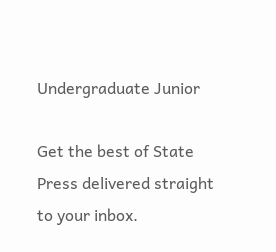Undergraduate Junior

Get the best of State Press delivered straight to your inbox.